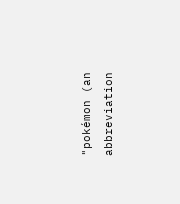"pokémon (an abbreviation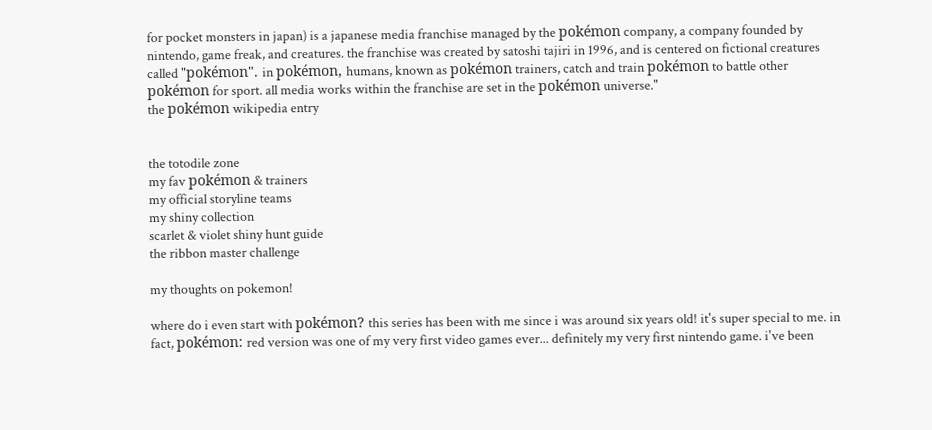for pocket monsters in japan) is a japanese media franchise managed by the pokémon company, a company founded by nintendo, game freak, and creatures. the franchise was created by satoshi tajiri in 1996, and is centered on fictional creatures called "pokémon". in pokémon, humans, known as pokémon trainers, catch and train pokémon to battle other pokémon for sport. all media works within the franchise are set in the pokémon universe."
the pokémon wikipedia entry


the totodile zone
my fav pokémon & trainers
my official storyline teams
my shiny collection
scarlet & violet shiny hunt guide
the ribbon master challenge

my thoughts on pokemon!

where do i even start with pokémon? this series has been with me since i was around six years old! it's super special to me. in fact, pokémon: red version was one of my very first video games ever... definitely my very first nintendo game. i've been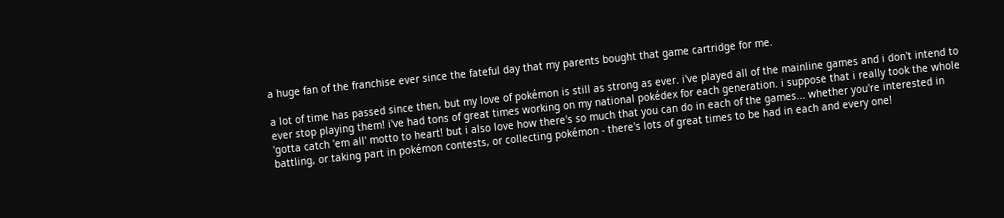a huge fan of the franchise ever since the fateful day that my parents bought that game cartridge for me.

a lot of time has passed since then, but my love of pokémon is still as strong as ever. i've played all of the mainline games and i don't intend to ever stop playing them! i've had tons of great times working on my national pokédex for each generation. i suppose that i really took the whole 'gotta catch 'em all' motto to heart! but i also love how there's so much that you can do in each of the games... whether you're interested in battling, or taking part in pokémon contests, or collecting pokémon - there's lots of great times to be had in each and every one!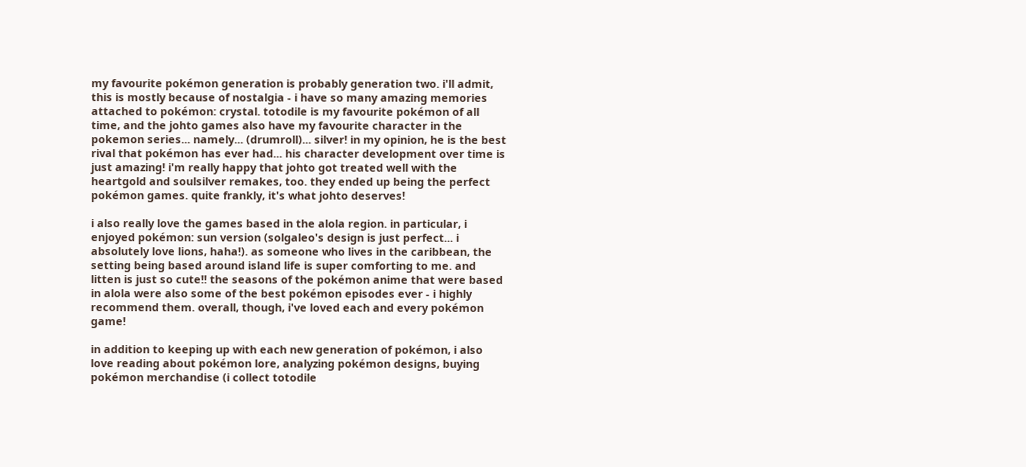my favourite pokémon generation is probably generation two. i'll admit, this is mostly because of nostalgia - i have so many amazing memories attached to pokémon: crystal. totodile is my favourite pokémon of all time, and the johto games also have my favourite character in the pokemon series... namely... (drumroll)... silver! in my opinion, he is the best rival that pokémon has ever had... his character development over time is just amazing! i'm really happy that johto got treated well with the heartgold and soulsilver remakes, too. they ended up being the perfect pokémon games. quite frankly, it's what johto deserves!

i also really love the games based in the alola region. in particular, i enjoyed pokémon: sun version (solgaleo's design is just perfect... i absolutely love lions, haha!). as someone who lives in the caribbean, the setting being based around island life is super comforting to me. and litten is just so cute!! the seasons of the pokémon anime that were based in alola were also some of the best pokémon episodes ever - i highly recommend them. overall, though, i've loved each and every pokémon game!

in addition to keeping up with each new generation of pokémon, i also love reading about pokémon lore, analyzing pokémon designs, buying pokémon merchandise (i collect totodile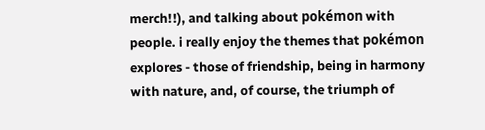merch!!), and talking about pokémon with people. i really enjoy the themes that pokémon explores - those of friendship, being in harmony with nature, and, of course, the triumph of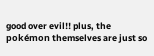good over evil!! plus, the pokémon themselves are just so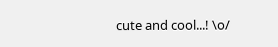cute and cool...! \o/